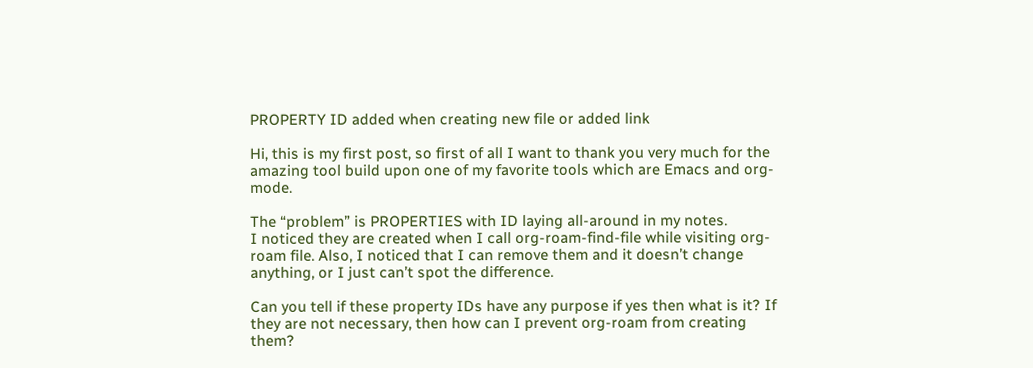PROPERTY ID added when creating new file or added link

Hi, this is my first post, so first of all I want to thank you very much for the amazing tool build upon one of my favorite tools which are Emacs and org-mode.

The “problem” is PROPERTIES with ID laying all-around in my notes.
I noticed they are created when I call org-roam-find-file while visiting org-roam file. Also, I noticed that I can remove them and it doesn’t change anything, or I just can’t spot the difference.

Can you tell if these property IDs have any purpose if yes then what is it? If they are not necessary, then how can I prevent org-roam from creating them?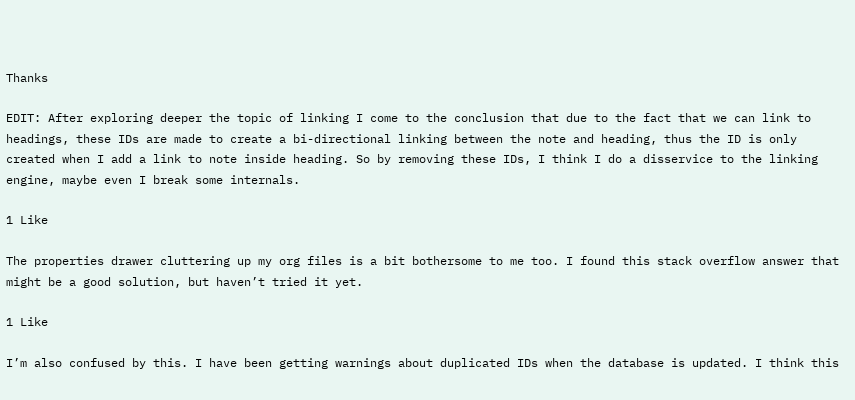Thanks

EDIT: After exploring deeper the topic of linking I come to the conclusion that due to the fact that we can link to headings, these IDs are made to create a bi-directional linking between the note and heading, thus the ID is only created when I add a link to note inside heading. So by removing these IDs, I think I do a disservice to the linking engine, maybe even I break some internals.

1 Like

The properties drawer cluttering up my org files is a bit bothersome to me too. I found this stack overflow answer that might be a good solution, but haven’t tried it yet.

1 Like

I’m also confused by this. I have been getting warnings about duplicated IDs when the database is updated. I think this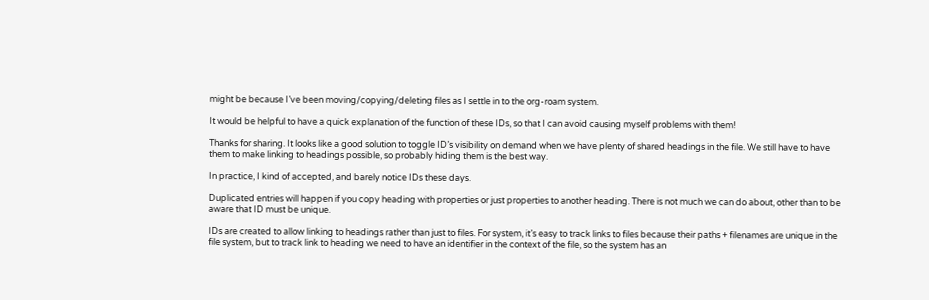might be because I’ve been moving/copying/deleting files as I settle in to the org-roam system.

It would be helpful to have a quick explanation of the function of these IDs, so that I can avoid causing myself problems with them!

Thanks for sharing. It looks like a good solution to toggle ID’s visibility on demand when we have plenty of shared headings in the file. We still have to have them to make linking to headings possible, so probably hiding them is the best way.

In practice, I kind of accepted, and barely notice IDs these days.

Duplicated entries will happen if you copy heading with properties or just properties to another heading. There is not much we can do about, other than to be aware that ID must be unique.

IDs are created to allow linking to headings rather than just to files. For system, it’s easy to track links to files because their paths + filenames are unique in the file system, but to track link to heading we need to have an identifier in the context of the file, so the system has an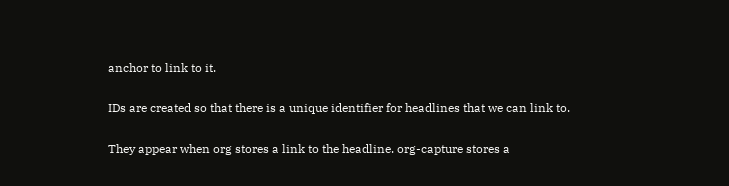anchor to link to it.

IDs are created so that there is a unique identifier for headlines that we can link to.

They appear when org stores a link to the headline. org-capture stores a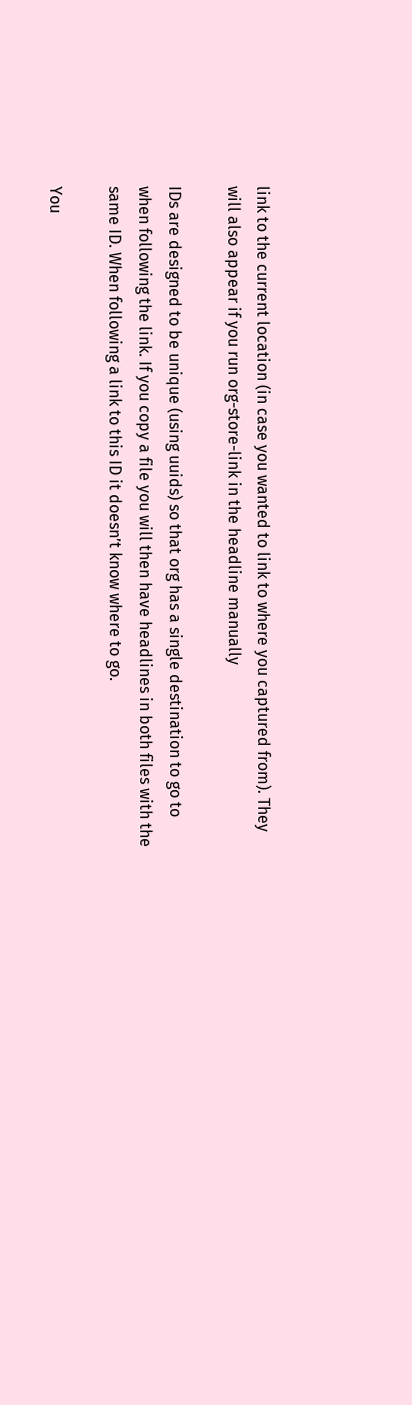link to the current location (in case you wanted to link to where you captured from). They will also appear if you run org-store-link in the headline manually

IDs are designed to be unique (using uuids) so that org has a single destination to go to when following the link. If you copy a file you will then have headlines in both files with the same ID. When following a link to this ID it doesn’t know where to go.

You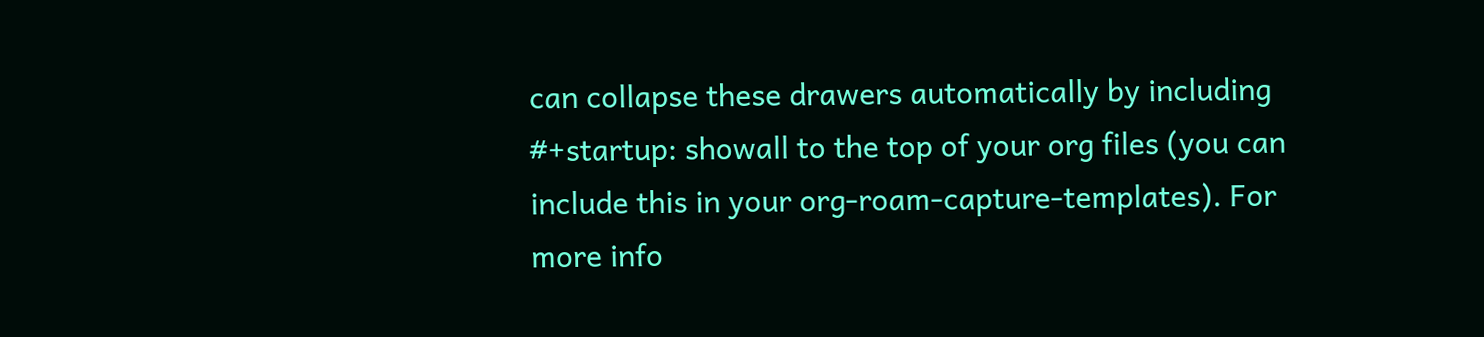can collapse these drawers automatically by including #+startup: showall to the top of your org files (you can include this in your org-roam-capture-templates). For more info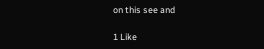on this see and

1 Like